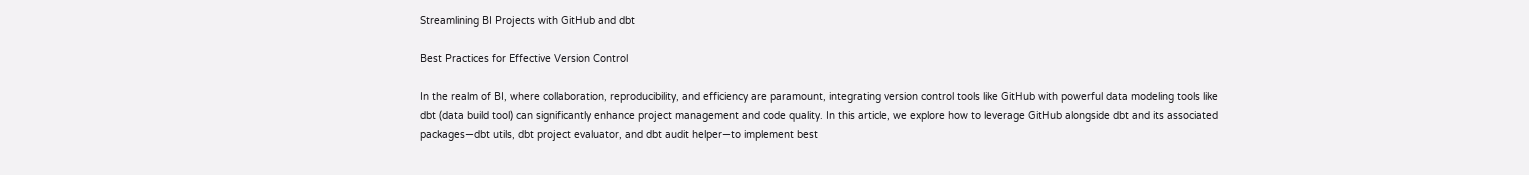Streamlining BI Projects with GitHub and dbt

Best Practices for Effective Version Control

In the realm of BI, where collaboration, reproducibility, and efficiency are paramount, integrating version control tools like GitHub with powerful data modeling tools like dbt (data build tool) can significantly enhance project management and code quality. In this article, we explore how to leverage GitHub alongside dbt and its associated packages—dbt utils, dbt project evaluator, and dbt audit helper—to implement best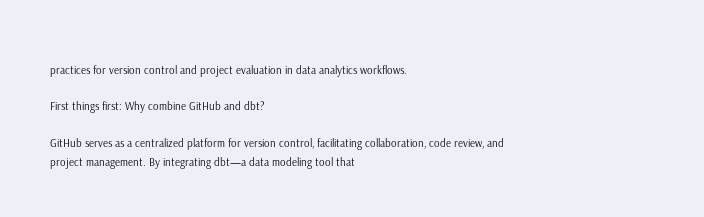practices for version control and project evaluation in data analytics workflows.

First things first: Why combine GitHub and dbt?

GitHub serves as a centralized platform for version control, facilitating collaboration, code review, and project management. By integrating dbt—a data modeling tool that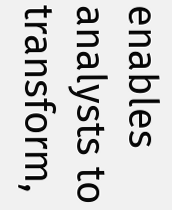enables analysts to transform,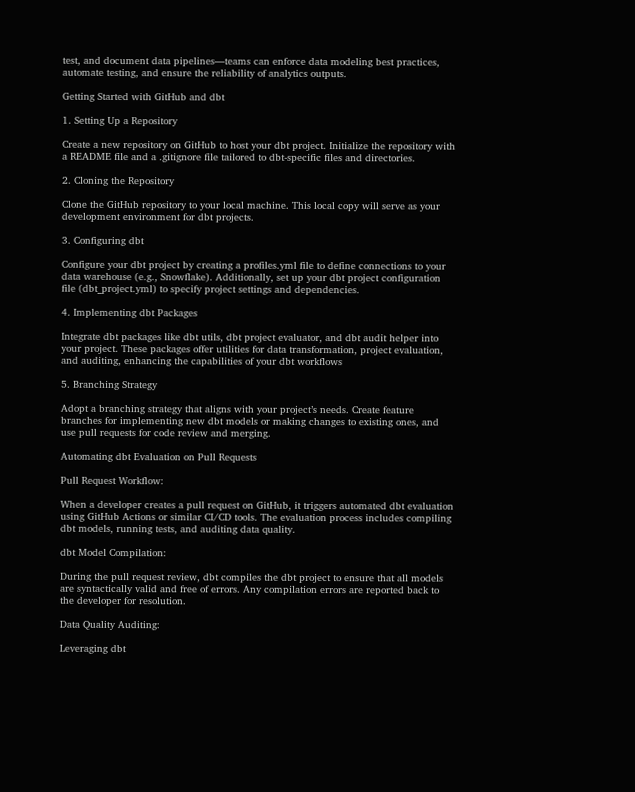test, and document data pipelines—teams can enforce data modeling best practices, automate testing, and ensure the reliability of analytics outputs.

Getting Started with GitHub and dbt

1. Setting Up a Repository

Create a new repository on GitHub to host your dbt project. Initialize the repository with a README file and a .gitignore file tailored to dbt-specific files and directories.

2. Cloning the Repository

Clone the GitHub repository to your local machine. This local copy will serve as your development environment for dbt projects.

3. Configuring dbt

Configure your dbt project by creating a profiles.yml file to define connections to your data warehouse (e.g., Snowflake). Additionally, set up your dbt project configuration file (dbt_project.yml) to specify project settings and dependencies.

4. Implementing dbt Packages

Integrate dbt packages like dbt utils, dbt project evaluator, and dbt audit helper into your project. These packages offer utilities for data transformation, project evaluation, and auditing, enhancing the capabilities of your dbt workflows

5. Branching Strategy

Adopt a branching strategy that aligns with your project’s needs. Create feature branches for implementing new dbt models or making changes to existing ones, and use pull requests for code review and merging.

Automating dbt Evaluation on Pull Requests

Pull Request Workflow:

When a developer creates a pull request on GitHub, it triggers automated dbt evaluation using GitHub Actions or similar CI/CD tools. The evaluation process includes compiling dbt models, running tests, and auditing data quality.

dbt Model Compilation:

During the pull request review, dbt compiles the dbt project to ensure that all models are syntactically valid and free of errors. Any compilation errors are reported back to the developer for resolution.

Data Quality Auditing:

Leveraging dbt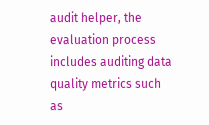audit helper, the evaluation process includes auditing data quality metrics such as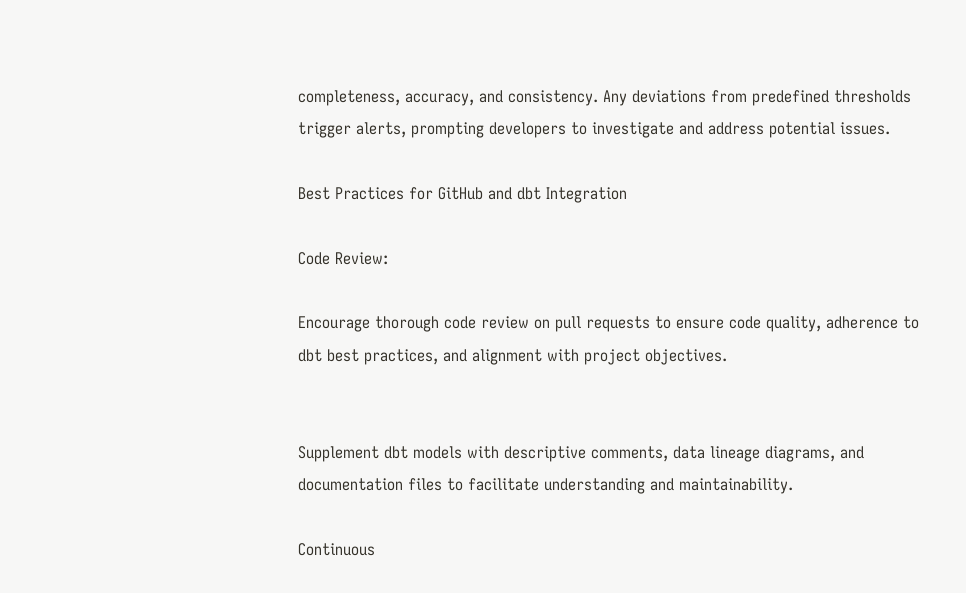completeness, accuracy, and consistency. Any deviations from predefined thresholds trigger alerts, prompting developers to investigate and address potential issues.

Best Practices for GitHub and dbt Integration

Code Review:

Encourage thorough code review on pull requests to ensure code quality, adherence to dbt best practices, and alignment with project objectives.


Supplement dbt models with descriptive comments, data lineage diagrams, and documentation files to facilitate understanding and maintainability.

Continuous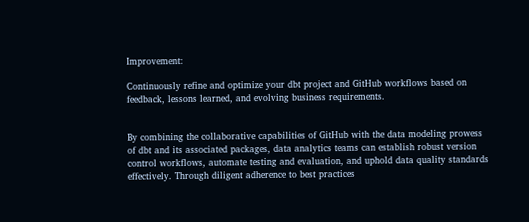Improvement:

Continuously refine and optimize your dbt project and GitHub workflows based on feedback, lessons learned, and evolving business requirements.


By combining the collaborative capabilities of GitHub with the data modeling prowess of dbt and its associated packages, data analytics teams can establish robust version control workflows, automate testing and evaluation, and uphold data quality standards effectively. Through diligent adherence to best practices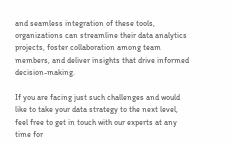and seamless integration of these tools, organizations can streamline their data analytics projects, foster collaboration among team members, and deliver insights that drive informed decision-making.

If you are facing just such challenges and would like to take your data strategy to the next level, feel free to get in touch with our experts at any time for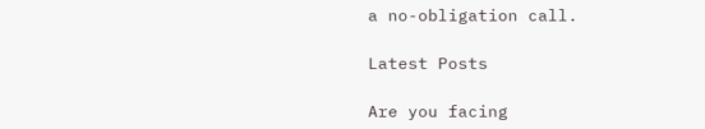a no-obligation call.

Latest Posts

Are you facing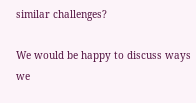similar challenges?

We would be happy to discuss ways we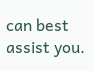can best assist you.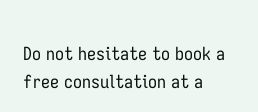Do not hesitate to book a free consultation at a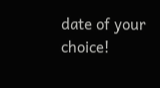date of your choice!